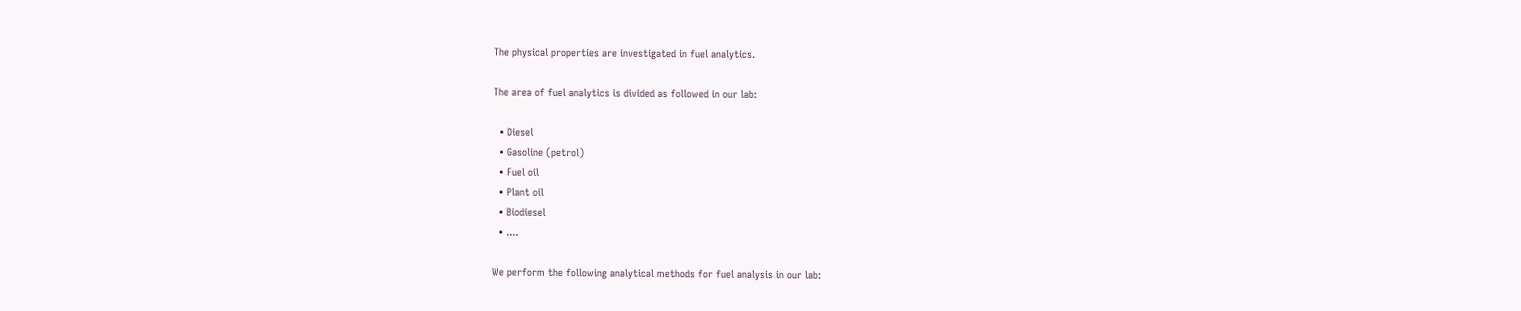The physical properties are investigated in fuel analytics.

The area of fuel analytics is divided as followed in our lab:

  • Diesel
  • Gasoline (petrol)
  • Fuel oil
  • Plant oil
  • Biodiesel
  • ....

We perform the following analytical methods for fuel analysis in our lab: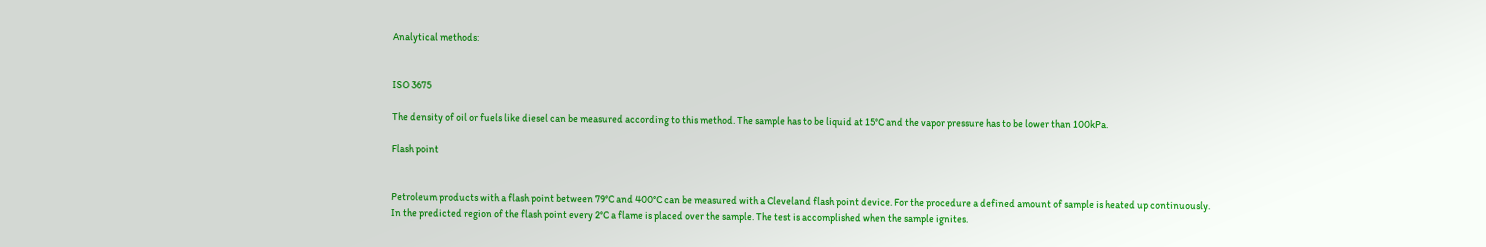Analytical methods:


ISO 3675

The density of oil or fuels like diesel can be measured according to this method. The sample has to be liquid at 15°C and the vapor pressure has to be lower than 100kPa.

Flash point


Petroleum products with a flash point between 79°C and 400°C can be measured with a Cleveland flash point device. For the procedure a defined amount of sample is heated up continuously. In the predicted region of the flash point every 2°C a flame is placed over the sample. The test is accomplished when the sample ignites.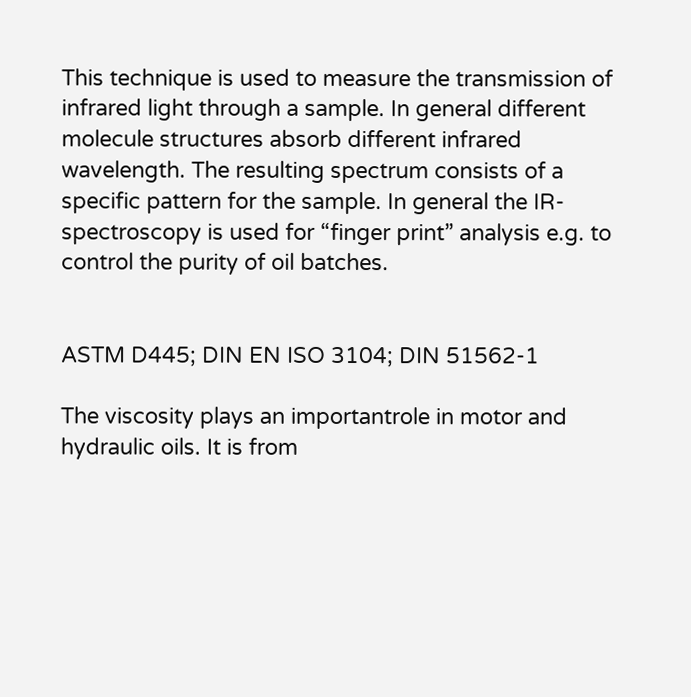This technique is used to measure the transmission of infrared light through a sample. In general different molecule structures absorb different infrared wavelength. The resulting spectrum consists of a specific pattern for the sample. In general the IR-spectroscopy is used for “finger print” analysis e.g. to control the purity of oil batches.


ASTM D445; DIN EN ISO 3104; DIN 51562-1

The viscosity plays an importantrole in motor and hydraulic oils. It is from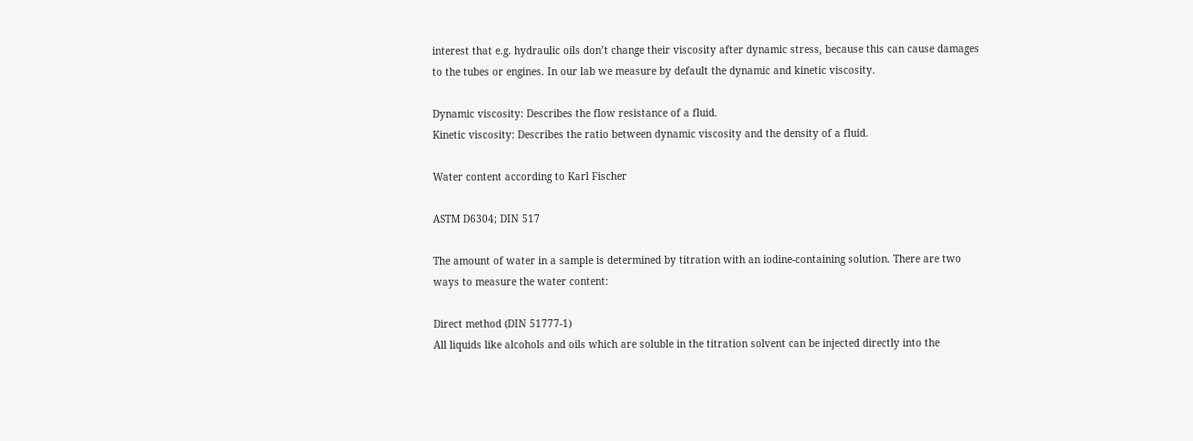interest that e.g. hydraulic oils don’t change their viscosity after dynamic stress, because this can cause damages to the tubes or engines. In our lab we measure by default the dynamic and kinetic viscosity.

Dynamic viscosity: Describes the flow resistance of a fluid.
Kinetic viscosity: Describes the ratio between dynamic viscosity and the density of a fluid.

Water content according to Karl Fischer

ASTM D6304; DIN 517

The amount of water in a sample is determined by titration with an iodine-containing solution. There are two ways to measure the water content:

Direct method (DIN 51777-1)
All liquids like alcohols and oils which are soluble in the titration solvent can be injected directly into the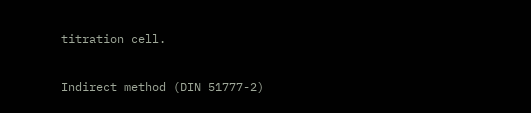titration cell.

Indirect method (DIN 51777-2)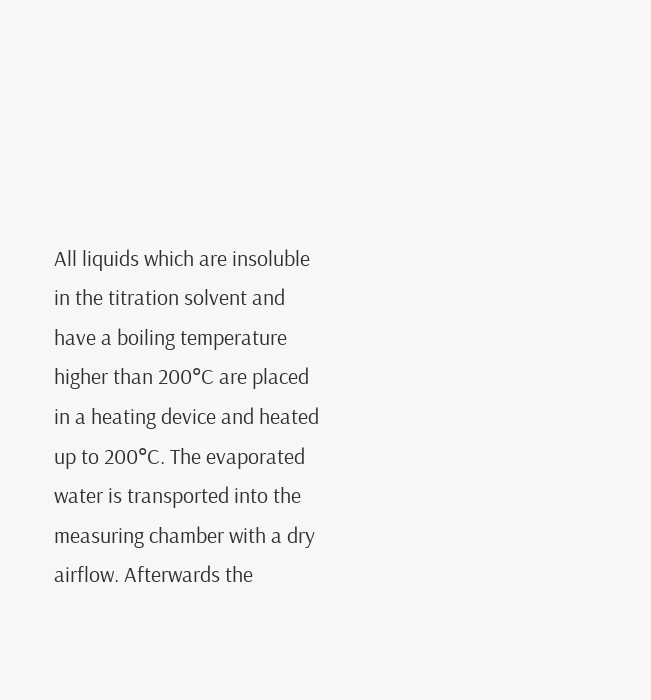All liquids which are insoluble in the titration solvent and have a boiling temperature higher than 200°C are placed in a heating device and heated up to 200°C. The evaporated water is transported into the measuring chamber with a dry airflow. Afterwards the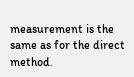measurement is the same as for the direct method.